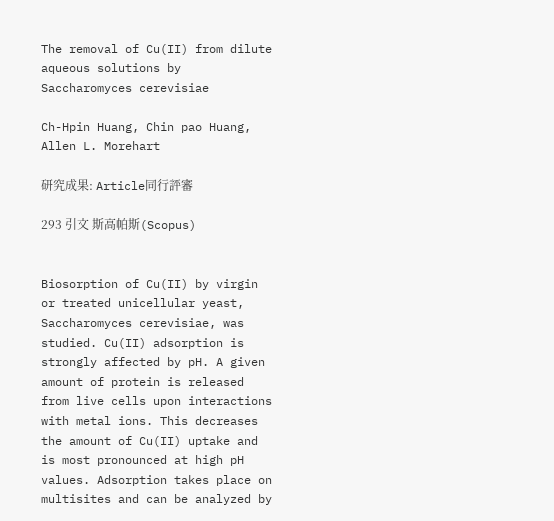The removal of Cu(II) from dilute aqueous solutions by Saccharomyces cerevisiae

Ch-Hpin Huang, Chin pao Huang, Allen L. Morehart

研究成果: Article同行評審

293 引文 斯高帕斯(Scopus)


Biosorption of Cu(II) by virgin or treated unicellular yeast, Saccharomyces cerevisiae, was studied. Cu(II) adsorption is strongly affected by pH. A given amount of protein is released from live cells upon interactions with metal ions. This decreases the amount of Cu(II) uptake and is most pronounced at high pH values. Adsorption takes place on multisites and can be analyzed by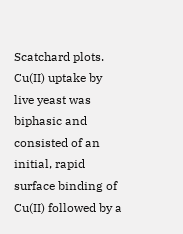Scatchard plots. Cu(II) uptake by live yeast was biphasic and consisted of an initial, rapid surface binding of Cu(II) followed by a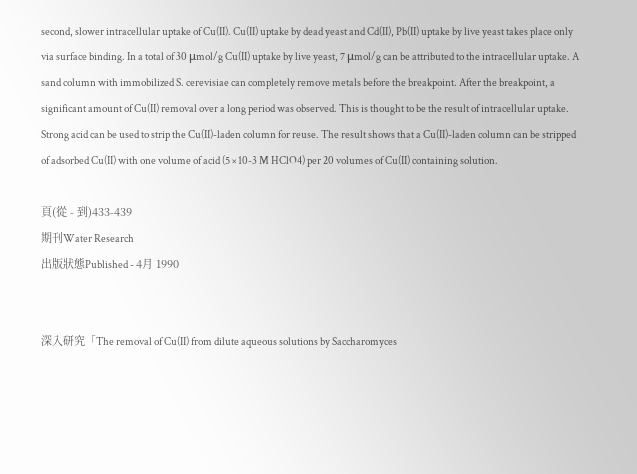second, slower intracellular uptake of Cu(II). Cu(II) uptake by dead yeast and Cd(II), Pb(II) uptake by live yeast takes place only via surface binding. In a total of 30 μmol/g Cu(II) uptake by live yeast, 7 μmol/g can be attributed to the intracellular uptake. A sand column with immobilized S. cerevisiae can completely remove metals before the breakpoint. After the breakpoint, a significant amount of Cu(II) removal over a long period was observed. This is thought to be the result of intracellular uptake. Strong acid can be used to strip the Cu(II)-laden column for reuse. The result shows that a Cu(II)-laden column can be stripped of adsorbed Cu(II) with one volume of acid (5 × 10-3 M HClO4) per 20 volumes of Cu(II) containing solution.

頁(從 - 到)433-439
期刊Water Research
出版狀態Published - 4月 1990


深入研究「The removal of Cu(II) from dilute aqueous solutions by Saccharomyces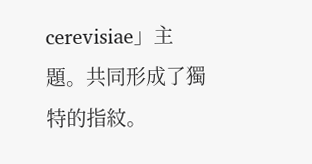cerevisiae」主題。共同形成了獨特的指紋。